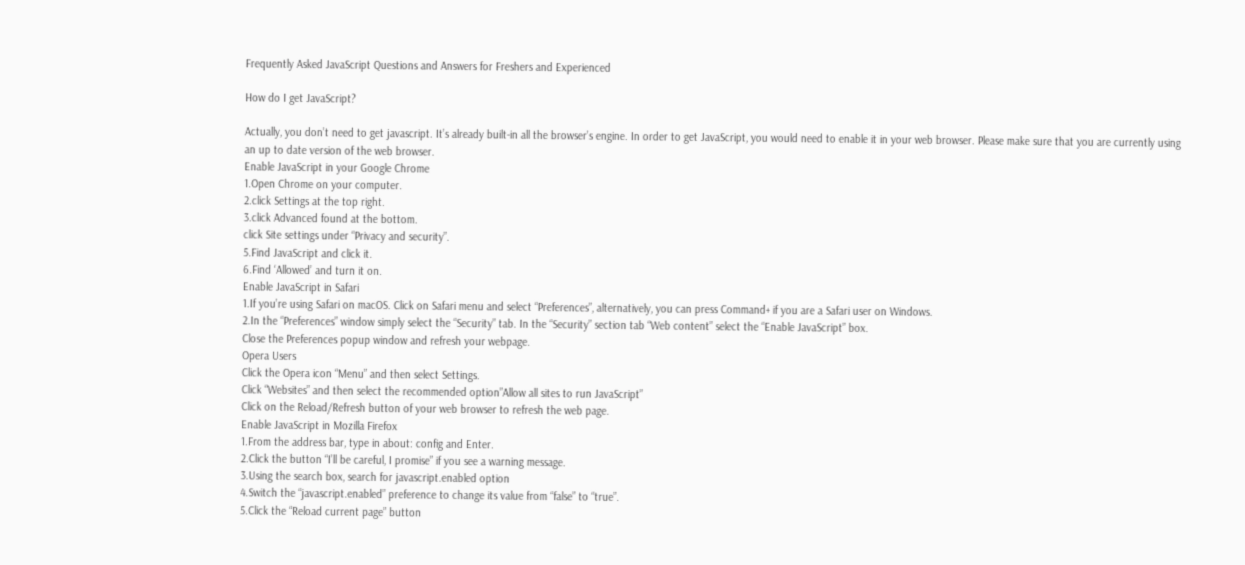Frequently Asked JavaScript Questions and Answers for Freshers and Experienced

How do I get JavaScript?

Actually, you don’t need to get javascript. It’s already built-in all the browser’s engine. In order to get JavaScript, you would need to enable it in your web browser. Please make sure that you are currently using an up to date version of the web browser.
Enable JavaScript in your Google Chrome
1.Open Chrome on your computer.
2.click Settings at the top right.
3.click Advanced found at the bottom.
click Site settings under “Privacy and security”.
5.Find JavaScript and click it.
6.Find ‘Allowed’ and turn it on.
Enable JavaScript in Safari
1.If you’re using Safari on macOS. Click on Safari menu and select “Preferences”, alternatively, you can press Command+ if you are a Safari user on Windows.
2.In the “Preferences” window simply select the “Security” tab. In the “Security” section tab “Web content” select the “Enable JavaScript” box.
Close the Preferences popup window and refresh your webpage.
Opera Users
Click the Opera icon “Menu” and then select Settings.
Click “Websites” and then select the recommended option”Allow all sites to run JavaScript”
Click on the Reload/Refresh button of your web browser to refresh the web page.
Enable JavaScript in Mozilla Firefox
1.From the address bar, type in about: config and Enter.
2.Click the button “I’ll be careful, I promise” if you see a warning message.
3.Using the search box, search for javascript.enabled option
4.Switch the “javascript.enabled” preference to change its value from “false” to “true”.
5.Click the “Reload current page” button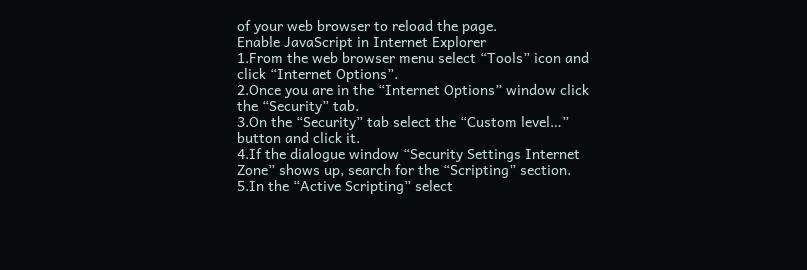of your web browser to reload the page.
Enable JavaScript in Internet Explorer
1.From the web browser menu select “Tools” icon and click “Internet Options”.
2.Once you are in the “Internet Options” window click the “Security” tab.
3.On the “Security” tab select the “Custom level…” button and click it.
4.If the dialogue window “Security Settings Internet Zone” shows up, search for the “Scripting” section.
5.In the “Active Scripting” select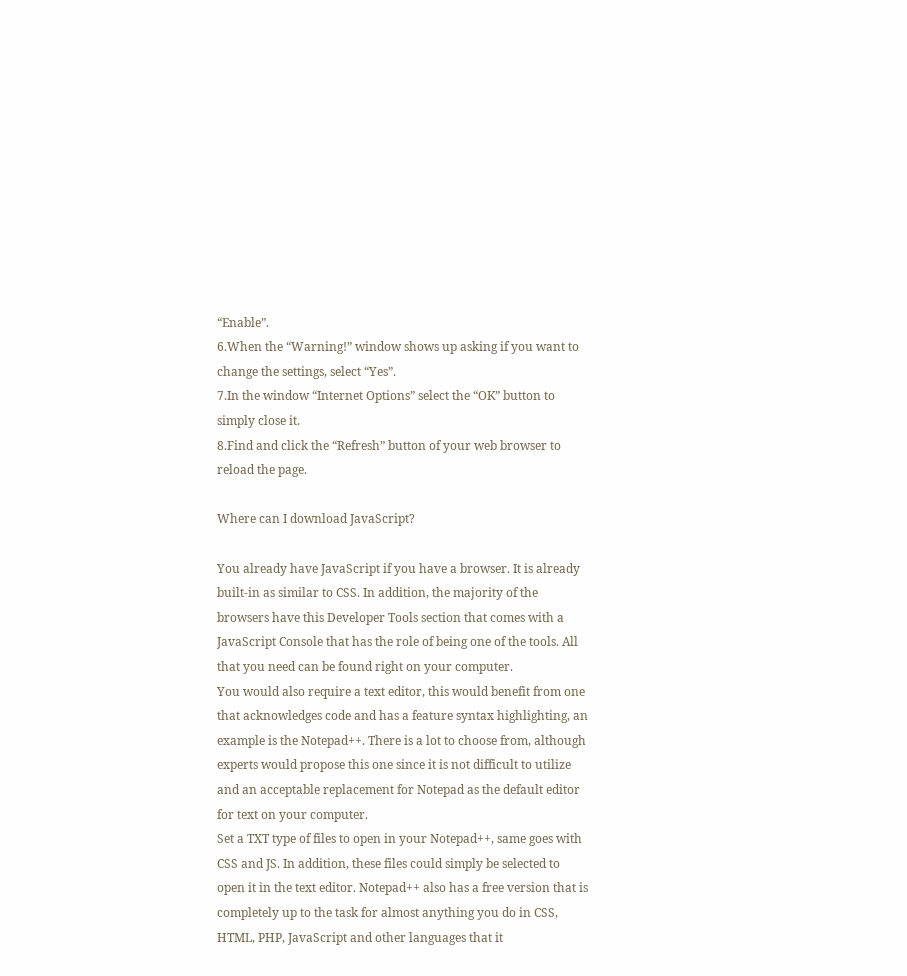“Enable”.
6.When the “Warning!” window shows up asking if you want to change the settings, select “Yes”.
7.In the window “Internet Options” select the “OK” button to simply close it.
8.Find and click the “Refresh” button of your web browser to reload the page.

Where can I download JavaScript?

You already have JavaScript if you have a browser. It is already built-in as similar to CSS. In addition, the majority of the browsers have this Developer Tools section that comes with a JavaScript Console that has the role of being one of the tools. All that you need can be found right on your computer.
You would also require a text editor, this would benefit from one that acknowledges code and has a feature syntax highlighting, an example is the Notepad++. There is a lot to choose from, although experts would propose this one since it is not difficult to utilize and an acceptable replacement for Notepad as the default editor for text on your computer.
Set a TXT type of files to open in your Notepad++, same goes with CSS and JS. In addition, these files could simply be selected to open it in the text editor. Notepad++ also has a free version that is completely up to the task for almost anything you do in CSS, HTML, PHP, JavaScript and other languages that it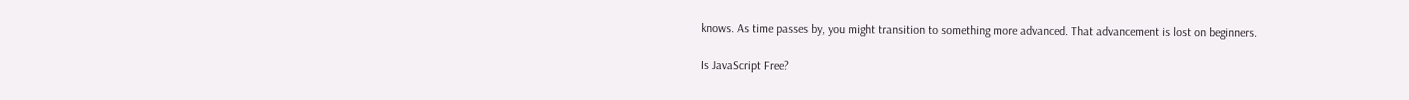knows. As time passes by, you might transition to something more advanced. That advancement is lost on beginners.

Is JavaScript Free?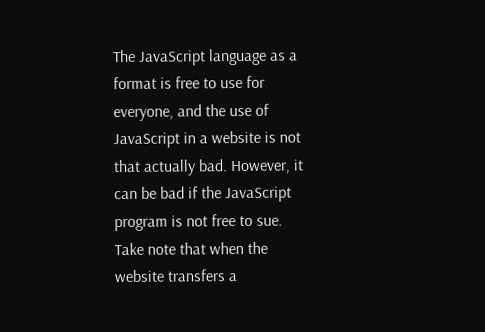The JavaScript language as a format is free to use for everyone, and the use of JavaScript in a website is not that actually bad. However, it can be bad if the JavaScript program is not free to sue. Take note that when the website transfers a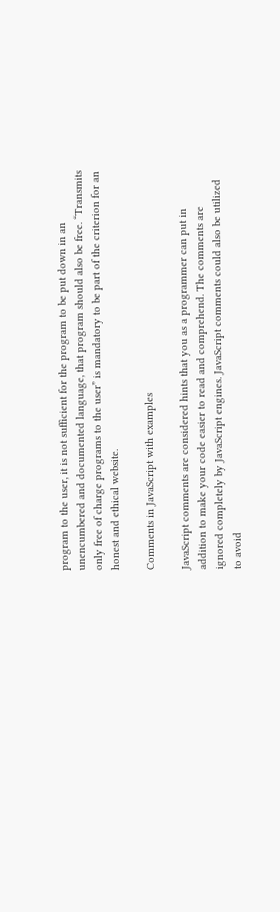program to the user, it is not sufficient for the program to be put down in an unencumbered and documented language, that program should also be free. “Transmits only free of charge programs to the user” is mandatory to be part of the criterion for an honest and ethical website.

Comments in JavaScript with examples

JavaScript comments are considered hints that you as a programmer can put in addition to make your code easier to read and comprehend. The comments are ignored completely by JavaScript engines. JavaScript comments could also be utilized to avoid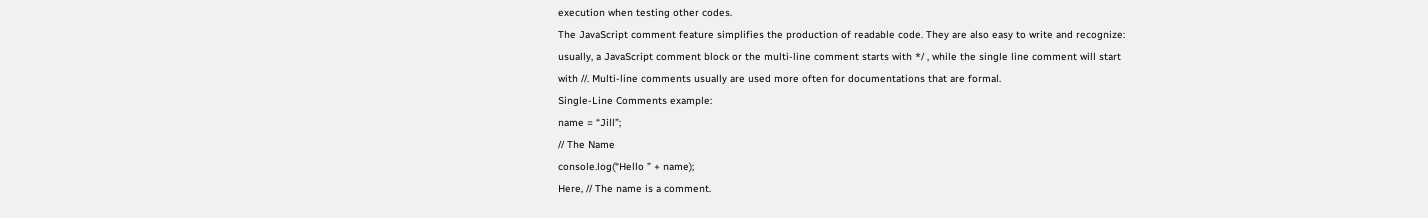execution when testing other codes.
The JavaScript comment feature simplifies the production of readable code. They are also easy to write and recognize: usually, a JavaScript comment block or the multi-line comment starts with */ , while the single line comment will start with //. Multi-line comments usually are used more often for documentations that are formal.
Single-Line Comments example:
name = “Jill”;
// The Name
console.log(“Hello ” + name);
Here, // The name is a comment.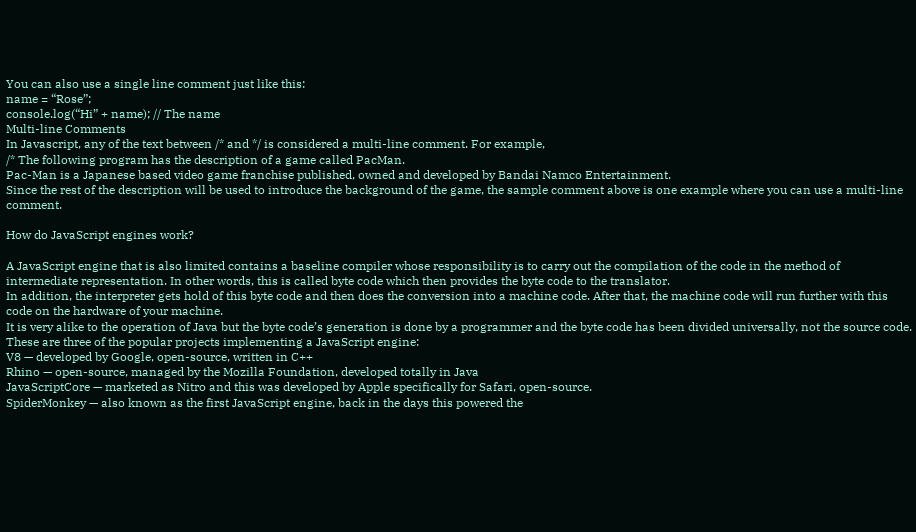You can also use a single line comment just like this:
name = “Rose”;
console.log(“Hi” + name); // The name
Multi-line Comments
In Javascript, any of the text between /* and */ is considered a multi-line comment. For example,
/* The following program has the description of a game called PacMan.
Pac-Man is a Japanese based video game franchise published, owned and developed by Bandai Namco Entertainment.
Since the rest of the description will be used to introduce the background of the game, the sample comment above is one example where you can use a multi-line comment.

How do JavaScript engines work?

A JavaScript engine that is also limited contains a baseline compiler whose responsibility is to carry out the compilation of the code in the method of intermediate representation. In other words, this is called byte code which then provides the byte code to the translator.
In addition, the interpreter gets hold of this byte code and then does the conversion into a machine code. After that, the machine code will run further with this code on the hardware of your machine.
It is very alike to the operation of Java but the byte code’s generation is done by a programmer and the byte code has been divided universally, not the source code.
These are three of the popular projects implementing a JavaScript engine:
V8 — developed by Google, open-source, written in C++
Rhino — open-source, managed by the Mozilla Foundation, developed totally in Java
JavaScriptCore — marketed as Nitro and this was developed by Apple specifically for Safari, open-source.
SpiderMonkey — also known as the first JavaScript engine, back in the days this powered the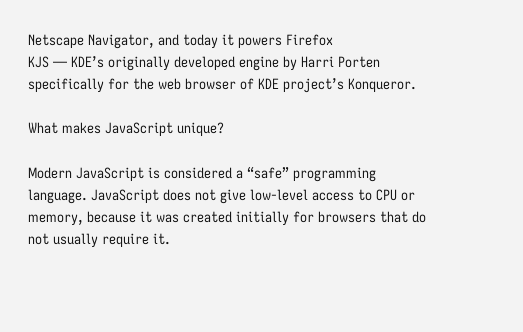Netscape Navigator, and today it powers Firefox
KJS — KDE’s originally developed engine by Harri Porten specifically for the web browser of KDE project’s Konqueror.

What makes JavaScript unique?

Modern JavaScript is considered a “safe” programming language. JavaScript does not give low-level access to CPU or memory, because it was created initially for browsers that do not usually require it.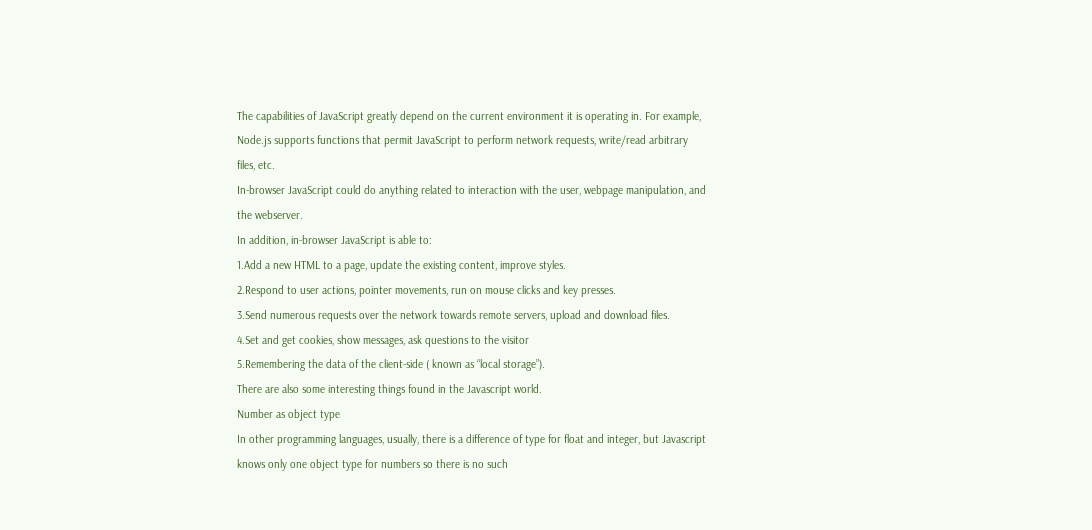The capabilities of JavaScript greatly depend on the current environment it is operating in. For example, Node.js supports functions that permit JavaScript to perform network requests, write/read arbitrary files, etc.
In-browser JavaScript could do anything related to interaction with the user, webpage manipulation, and the webserver.
In addition, in-browser JavaScript is able to:
1.Add a new HTML to a page, update the existing content, improve styles.
2.Respond to user actions, pointer movements, run on mouse clicks and key presses.
3.Send numerous requests over the network towards remote servers, upload and download files.
4.Set and get cookies, show messages, ask questions to the visitor
5.Remembering the data of the client-side ( known as “local storage”).
There are also some interesting things found in the Javascript world.
Number as object type
In other programming languages, usually, there is a difference of type for float and integer, but Javascript knows only one object type for numbers so there is no such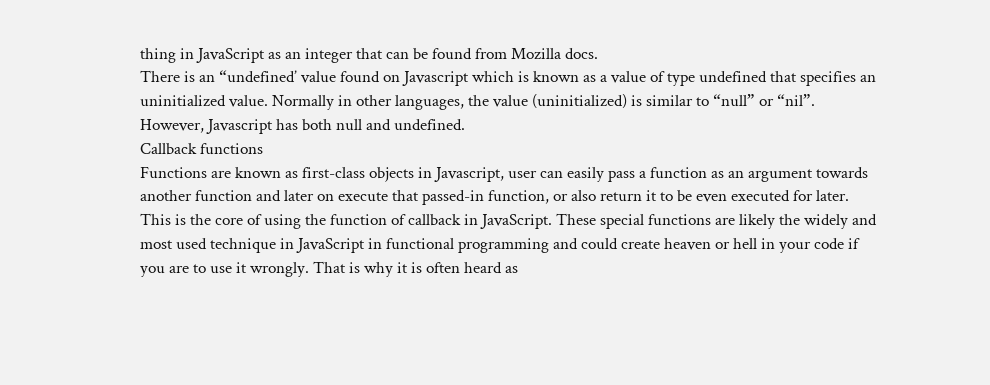thing in JavaScript as an integer that can be found from Mozilla docs.
There is an “undefined’ value found on Javascript which is known as a value of type undefined that specifies an uninitialized value. Normally in other languages, the value (uninitialized) is similar to “null” or “nil”. However, Javascript has both null and undefined.
Callback functions
Functions are known as first-class objects in Javascript, user can easily pass a function as an argument towards another function and later on execute that passed-in function, or also return it to be even executed for later. This is the core of using the function of callback in JavaScript. These special functions are likely the widely and most used technique in JavaScript in functional programming and could create heaven or hell in your code if you are to use it wrongly. That is why it is often heard as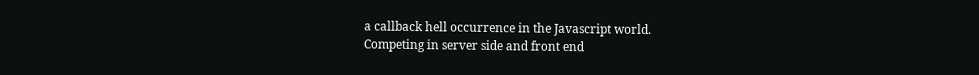a callback hell occurrence in the Javascript world.
Competing in server side and front end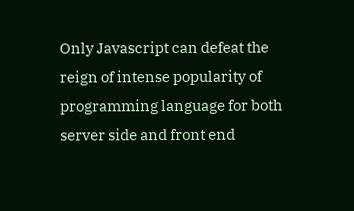Only Javascript can defeat the reign of intense popularity of programming language for both server side and front end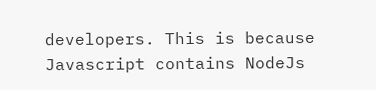developers. This is because Javascript contains NodeJs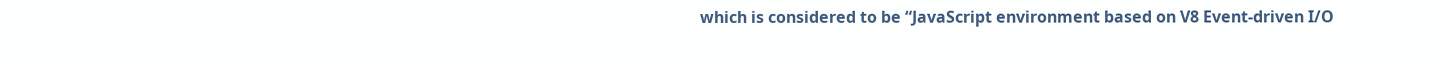which is considered to be “JavaScript environment based on V8 Event-driven I/O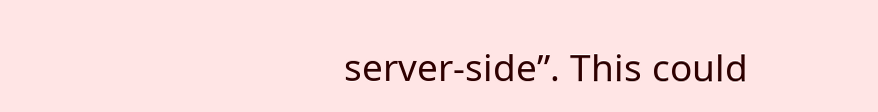server-side”. This could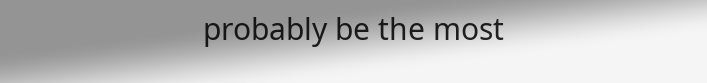probably be the most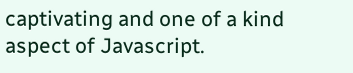captivating and one of a kind aspect of Javascript.